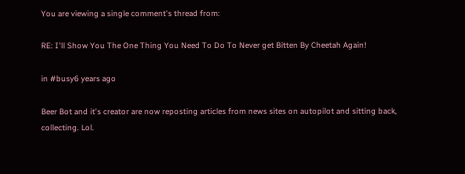You are viewing a single comment's thread from:

RE: I'll Show You The One Thing You Need To Do To Never get Bitten By Cheetah Again!

in #busy6 years ago

Beer Bot and it's creator are now reposting articles from news sites on autopilot and sitting back, collecting. Lol.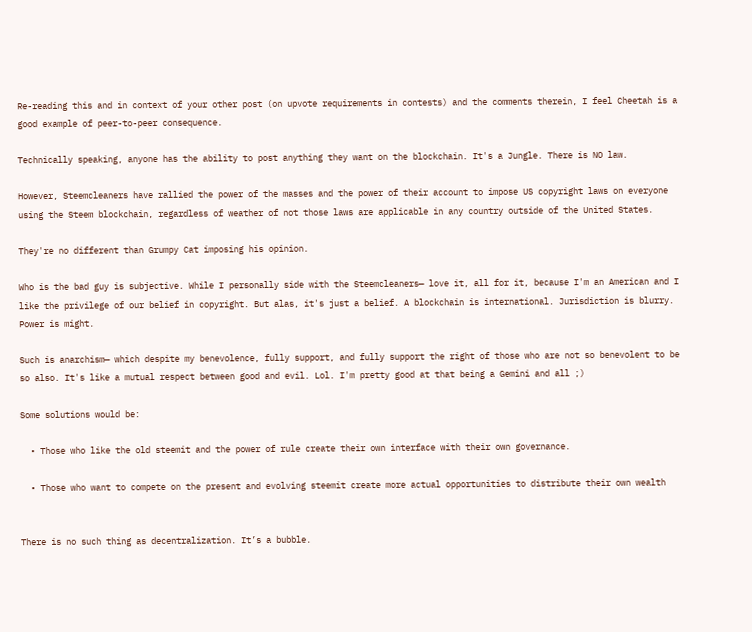Re-reading this and in context of your other post (on upvote requirements in contests) and the comments therein, I feel Cheetah is a good example of peer-to-peer consequence.

Technically speaking, anyone has the ability to post anything they want on the blockchain. It's a Jungle. There is NO law.

However, Steemcleaners have rallied the power of the masses and the power of their account to impose US copyright laws on everyone using the Steem blockchain, regardless of weather of not those laws are applicable in any country outside of the United States.

They're no different than Grumpy Cat imposing his opinion.

Who is the bad guy is subjective. While I personally side with the Steemcleaners— love it, all for it, because I'm an American and I like the privilege of our belief in copyright. But alas, it's just a belief. A blockchain is international. Jurisdiction is blurry. Power is might.

Such is anarchism— which despite my benevolence, fully support, and fully support the right of those who are not so benevolent to be so also. It's like a mutual respect between good and evil. Lol. I'm pretty good at that being a Gemini and all ;)

Some solutions would be:

  • Those who like the old steemit and the power of rule create their own interface with their own governance.

  • Those who want to compete on the present and evolving steemit create more actual opportunities to distribute their own wealth


There is no such thing as decentralization. It’s a bubble.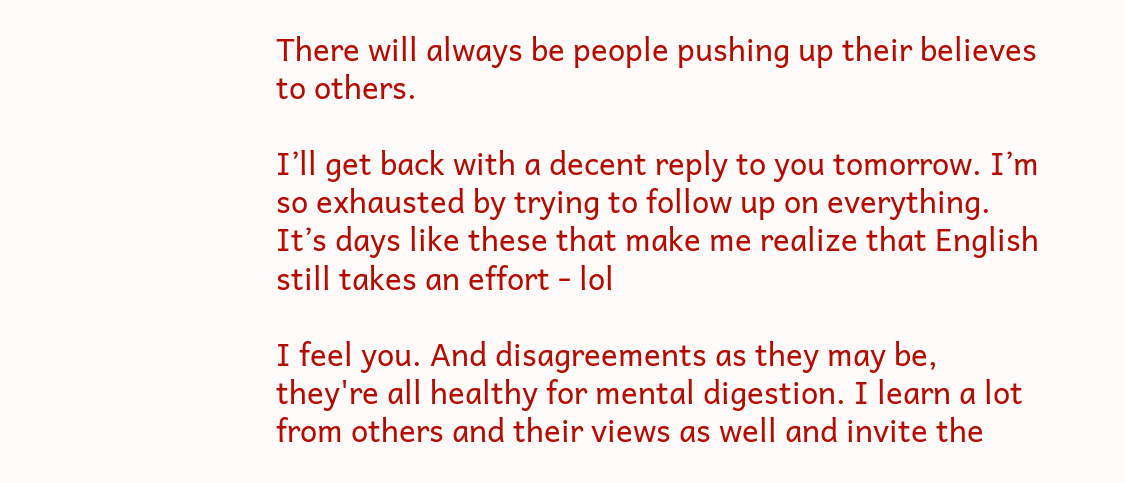There will always be people pushing up their believes to others.

I’ll get back with a decent reply to you tomorrow. I’m so exhausted by trying to follow up on everything. It’s days like these that make me realize that English still takes an effort - lol

I feel you. And disagreements as they may be, they're all healthy for mental digestion. I learn a lot from others and their views as well and invite the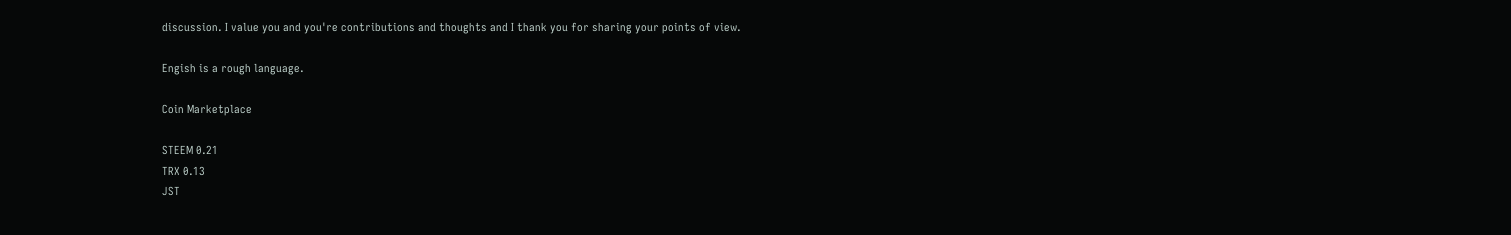discussion. I value you and you're contributions and thoughts and I thank you for sharing your points of view.

Engish is a rough language.

Coin Marketplace

STEEM 0.21
TRX 0.13
JST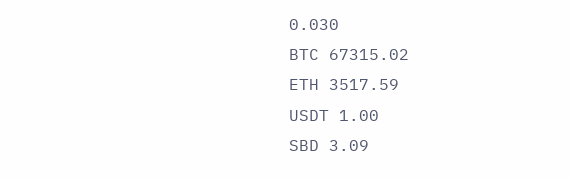0.030
BTC 67315.02
ETH 3517.59
USDT 1.00
SBD 3.09